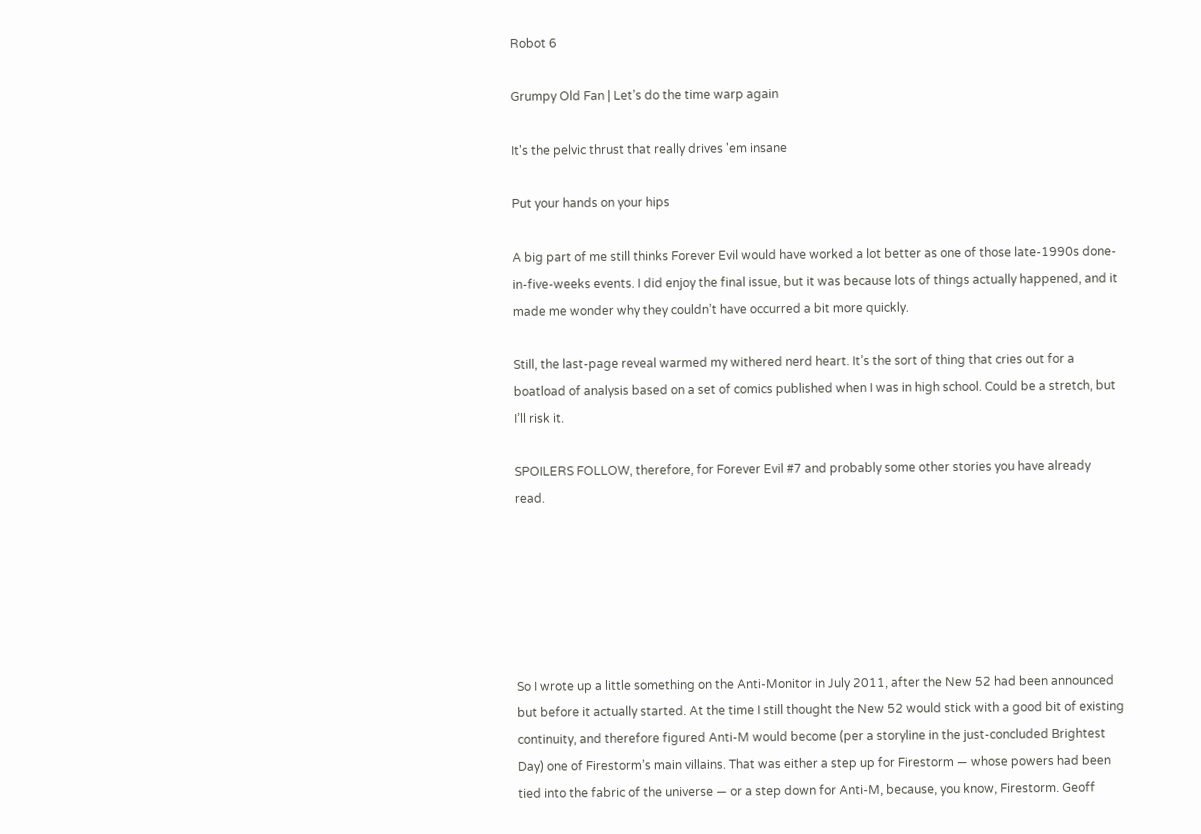Robot 6

Grumpy Old Fan | Let’s do the time warp again

It's the pelvic thrust that really drives 'em insane

Put your hands on your hips

A big part of me still thinks Forever Evil would have worked a lot better as one of those late-1990s done-in-five-weeks events. I did enjoy the final issue, but it was because lots of things actually happened, and it made me wonder why they couldn’t have occurred a bit more quickly.

Still, the last-page reveal warmed my withered nerd heart. It’s the sort of thing that cries out for a boatload of analysis based on a set of comics published when I was in high school. Could be a stretch, but I’ll risk it.

SPOILERS FOLLOW, therefore, for Forever Evil #7 and probably some other stories you have already read.






So I wrote up a little something on the Anti-Monitor in July 2011, after the New 52 had been announced but before it actually started. At the time I still thought the New 52 would stick with a good bit of existing continuity, and therefore figured Anti-M would become (per a storyline in the just-concluded Brightest Day) one of Firestorm’s main villains. That was either a step up for Firestorm — whose powers had been tied into the fabric of the universe — or a step down for Anti-M, because, you know, Firestorm. Geoff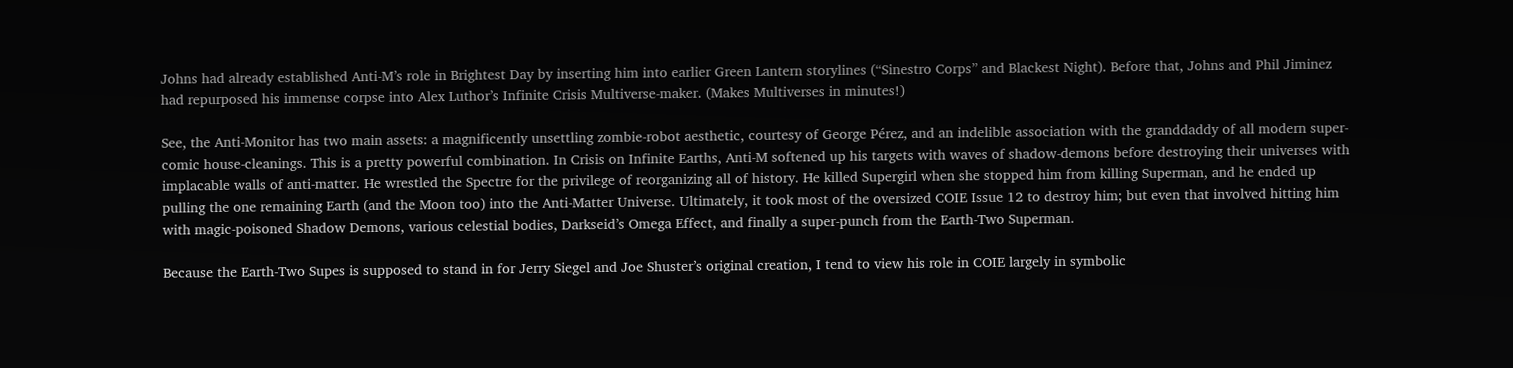Johns had already established Anti-M’s role in Brightest Day by inserting him into earlier Green Lantern storylines (“Sinestro Corps” and Blackest Night). Before that, Johns and Phil Jiminez had repurposed his immense corpse into Alex Luthor’s Infinite Crisis Multiverse-maker. (Makes Multiverses in minutes!)

See, the Anti-Monitor has two main assets: a magnificently unsettling zombie-robot aesthetic, courtesy of George Pérez, and an indelible association with the granddaddy of all modern super-comic house-cleanings. This is a pretty powerful combination. In Crisis on Infinite Earths, Anti-M softened up his targets with waves of shadow-demons before destroying their universes with implacable walls of anti-matter. He wrestled the Spectre for the privilege of reorganizing all of history. He killed Supergirl when she stopped him from killing Superman, and he ended up pulling the one remaining Earth (and the Moon too) into the Anti-Matter Universe. Ultimately, it took most of the oversized COIE Issue 12 to destroy him; but even that involved hitting him with magic-poisoned Shadow Demons, various celestial bodies, Darkseid’s Omega Effect, and finally a super-punch from the Earth-Two Superman.

Because the Earth-Two Supes is supposed to stand in for Jerry Siegel and Joe Shuster’s original creation, I tend to view his role in COIE largely in symbolic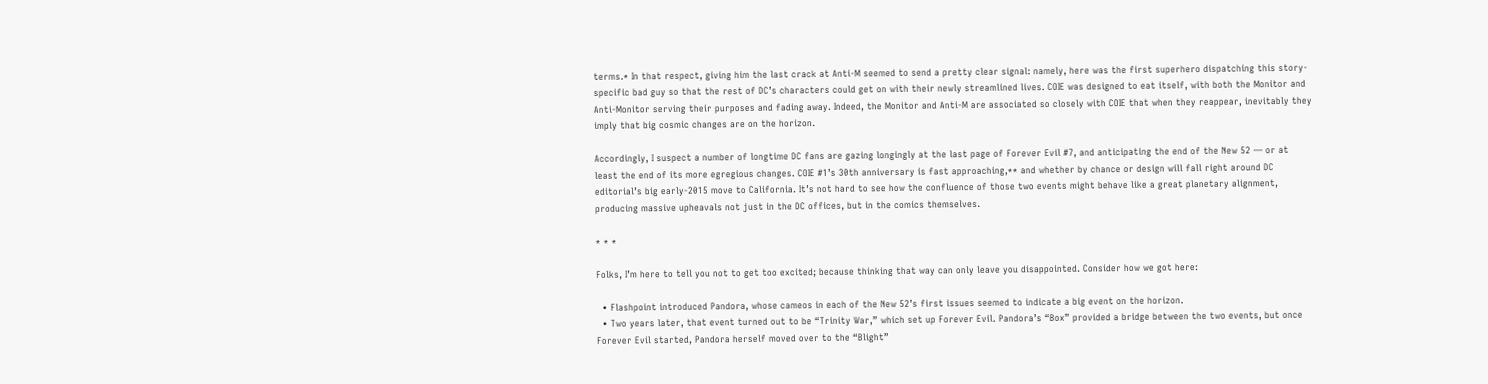terms.* In that respect, giving him the last crack at Anti-M seemed to send a pretty clear signal: namely, here was the first superhero dispatching this story-specific bad guy so that the rest of DC’s characters could get on with their newly streamlined lives. COIE was designed to eat itself, with both the Monitor and Anti-Monitor serving their purposes and fading away. Indeed, the Monitor and Anti-M are associated so closely with COIE that when they reappear, inevitably they imply that big cosmic changes are on the horizon.

Accordingly, I suspect a number of longtime DC fans are gazing longingly at the last page of Forever Evil #7, and anticipating the end of the New 52 — or at least the end of its more egregious changes. COIE #1’s 30th anniversary is fast approaching,** and whether by chance or design will fall right around DC editorial’s big early-2015 move to California. It’s not hard to see how the confluence of those two events might behave like a great planetary alignment, producing massive upheavals not just in the DC offices, but in the comics themselves.

* * *

Folks, I’m here to tell you not to get too excited; because thinking that way can only leave you disappointed. Consider how we got here:

  • Flashpoint introduced Pandora, whose cameos in each of the New 52’s first issues seemed to indicate a big event on the horizon.
  • Two years later, that event turned out to be “Trinity War,” which set up Forever Evil. Pandora’s “Box” provided a bridge between the two events, but once Forever Evil started, Pandora herself moved over to the “Blight”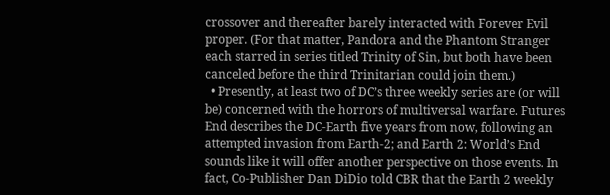crossover and thereafter barely interacted with Forever Evil proper. (For that matter, Pandora and the Phantom Stranger each starred in series titled Trinity of Sin, but both have been canceled before the third Trinitarian could join them.)
  • Presently, at least two of DC’s three weekly series are (or will be) concerned with the horrors of multiversal warfare. Futures End describes the DC-Earth five years from now, following an attempted invasion from Earth-2; and Earth 2: World’s End sounds like it will offer another perspective on those events. In fact, Co-Publisher Dan DiDio told CBR that the Earth 2 weekly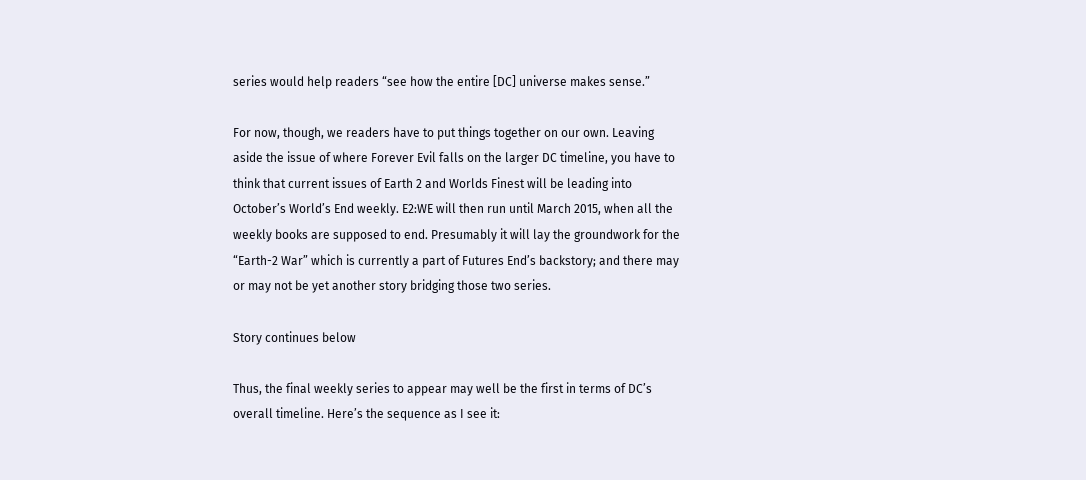series would help readers “see how the entire [DC] universe makes sense.”

For now, though, we readers have to put things together on our own. Leaving aside the issue of where Forever Evil falls on the larger DC timeline, you have to think that current issues of Earth 2 and Worlds Finest will be leading into October’s World’s End weekly. E2:WE will then run until March 2015, when all the weekly books are supposed to end. Presumably it will lay the groundwork for the “Earth-2 War” which is currently a part of Futures End’s backstory; and there may or may not be yet another story bridging those two series.

Story continues below

Thus, the final weekly series to appear may well be the first in terms of DC’s overall timeline. Here’s the sequence as I see it: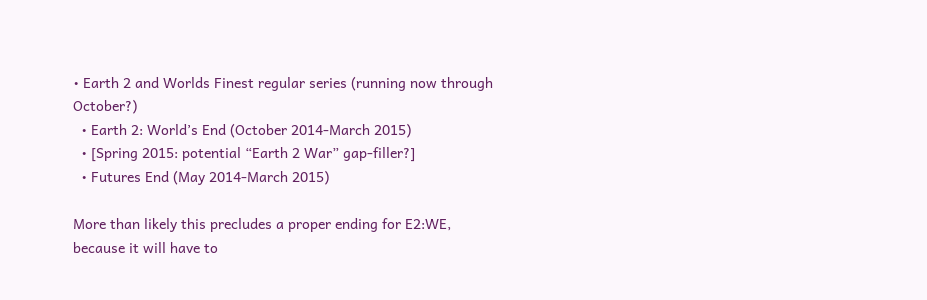• Earth 2 and Worlds Finest regular series (running now through October?)
  • Earth 2: World’s End (October 2014-March 2015)
  • [Spring 2015: potential “Earth 2 War” gap-filler?]
  • Futures End (May 2014-March 2015)

More than likely this precludes a proper ending for E2:WE, because it will have to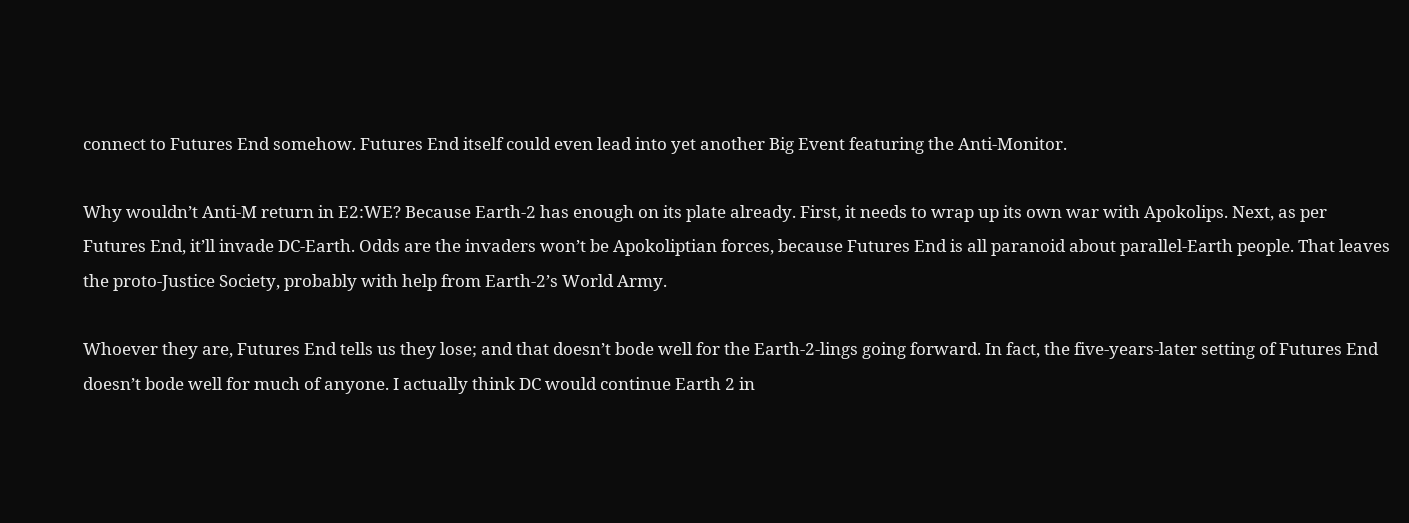connect to Futures End somehow. Futures End itself could even lead into yet another Big Event featuring the Anti-Monitor.

Why wouldn’t Anti-M return in E2:WE? Because Earth-2 has enough on its plate already. First, it needs to wrap up its own war with Apokolips. Next, as per Futures End, it’ll invade DC-Earth. Odds are the invaders won’t be Apokoliptian forces, because Futures End is all paranoid about parallel-Earth people. That leaves the proto-Justice Society, probably with help from Earth-2’s World Army.

Whoever they are, Futures End tells us they lose; and that doesn’t bode well for the Earth-2-lings going forward. In fact, the five-years-later setting of Futures End doesn’t bode well for much of anyone. I actually think DC would continue Earth 2 in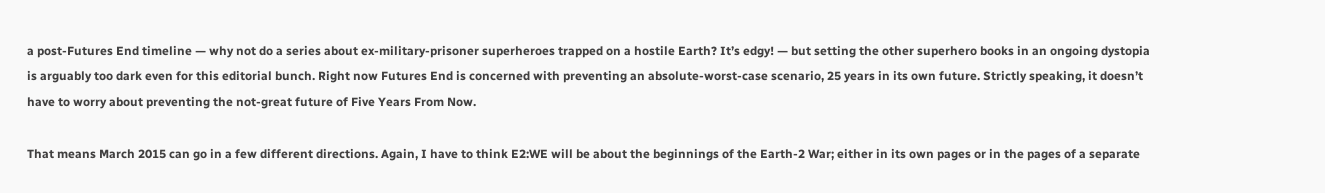a post-Futures End timeline — why not do a series about ex-military-prisoner superheroes trapped on a hostile Earth? It’s edgy! — but setting the other superhero books in an ongoing dystopia is arguably too dark even for this editorial bunch. Right now Futures End is concerned with preventing an absolute-worst-case scenario, 25 years in its own future. Strictly speaking, it doesn’t have to worry about preventing the not-great future of Five Years From Now.

That means March 2015 can go in a few different directions. Again, I have to think E2:WE will be about the beginnings of the Earth-2 War; either in its own pages or in the pages of a separate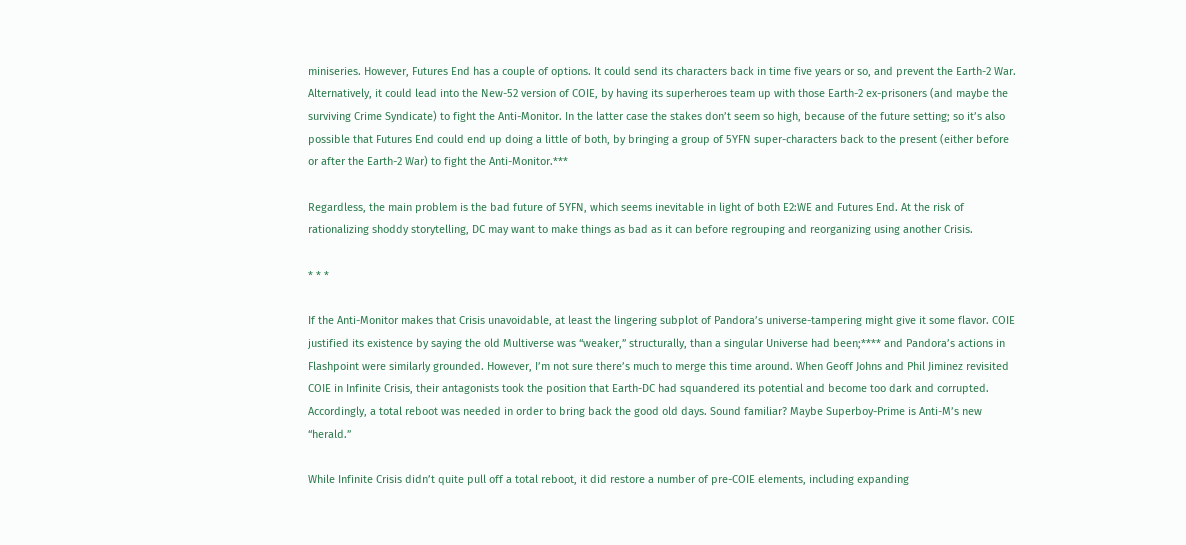miniseries. However, Futures End has a couple of options. It could send its characters back in time five years or so, and prevent the Earth-2 War. Alternatively, it could lead into the New-52 version of COIE, by having its superheroes team up with those Earth-2 ex-prisoners (and maybe the surviving Crime Syndicate) to fight the Anti-Monitor. In the latter case the stakes don’t seem so high, because of the future setting; so it’s also possible that Futures End could end up doing a little of both, by bringing a group of 5YFN super-characters back to the present (either before or after the Earth-2 War) to fight the Anti-Monitor.***

Regardless, the main problem is the bad future of 5YFN, which seems inevitable in light of both E2:WE and Futures End. At the risk of rationalizing shoddy storytelling, DC may want to make things as bad as it can before regrouping and reorganizing using another Crisis.

* * *

If the Anti-Monitor makes that Crisis unavoidable, at least the lingering subplot of Pandora’s universe-tampering might give it some flavor. COIE justified its existence by saying the old Multiverse was “weaker,” structurally, than a singular Universe had been;**** and Pandora’s actions in Flashpoint were similarly grounded. However, I’m not sure there’s much to merge this time around. When Geoff Johns and Phil Jiminez revisited COIE in Infinite Crisis, their antagonists took the position that Earth-DC had squandered its potential and become too dark and corrupted. Accordingly, a total reboot was needed in order to bring back the good old days. Sound familiar? Maybe Superboy-Prime is Anti-M’s new “herald.”

While Infinite Crisis didn’t quite pull off a total reboot, it did restore a number of pre-COIE elements, including expanding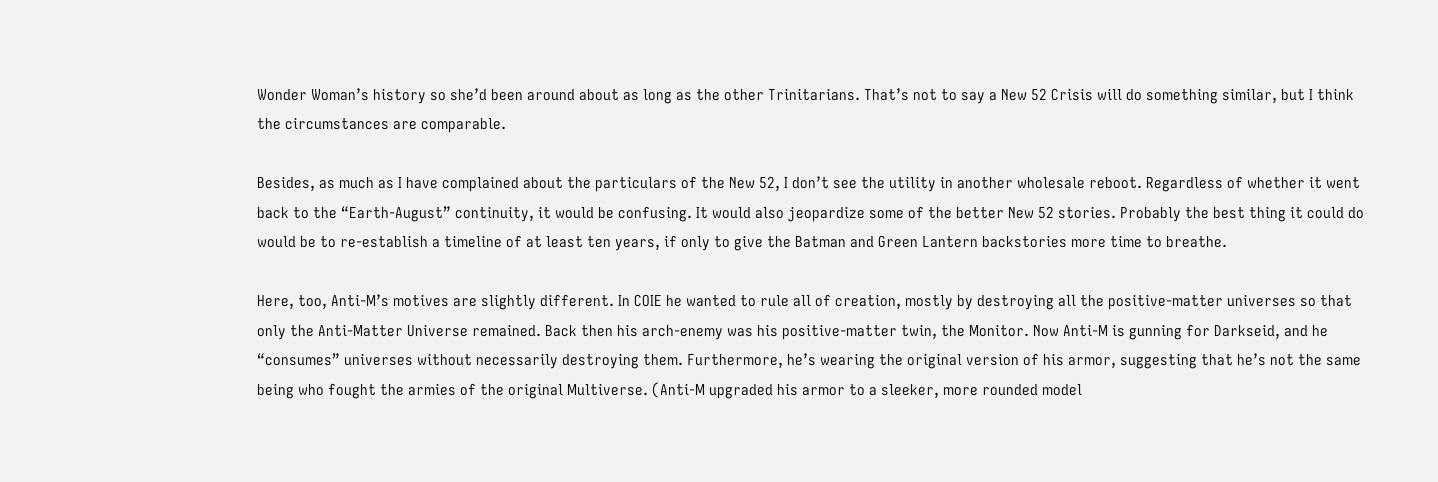Wonder Woman’s history so she’d been around about as long as the other Trinitarians. That’s not to say a New 52 Crisis will do something similar, but I think the circumstances are comparable.

Besides, as much as I have complained about the particulars of the New 52, I don’t see the utility in another wholesale reboot. Regardless of whether it went back to the “Earth-August” continuity, it would be confusing. It would also jeopardize some of the better New 52 stories. Probably the best thing it could do would be to re-establish a timeline of at least ten years, if only to give the Batman and Green Lantern backstories more time to breathe.

Here, too, Anti-M’s motives are slightly different. In COIE he wanted to rule all of creation, mostly by destroying all the positive-matter universes so that only the Anti-Matter Universe remained. Back then his arch-enemy was his positive-matter twin, the Monitor. Now Anti-M is gunning for Darkseid, and he “consumes” universes without necessarily destroying them. Furthermore, he’s wearing the original version of his armor, suggesting that he’s not the same being who fought the armies of the original Multiverse. (Anti-M upgraded his armor to a sleeker, more rounded model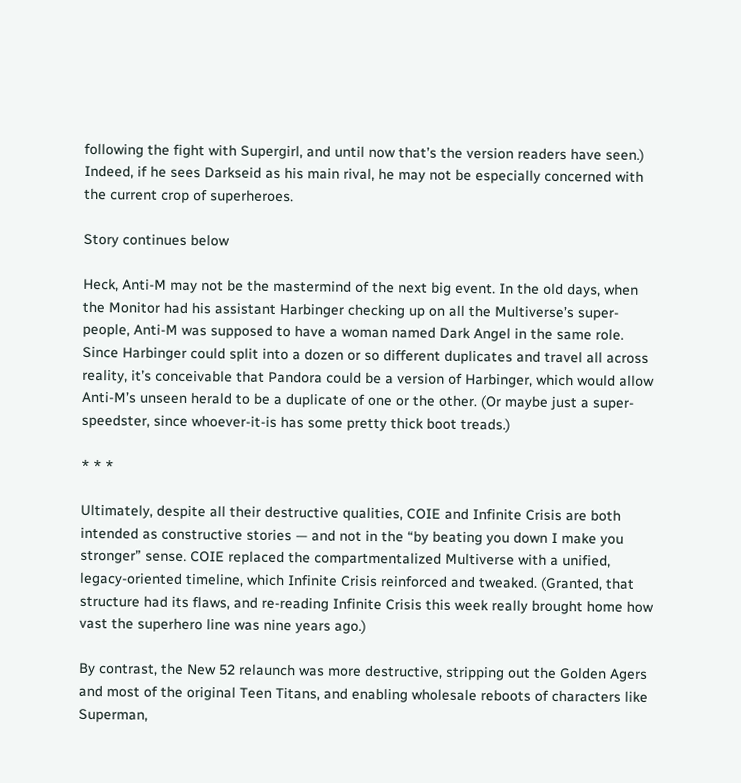following the fight with Supergirl, and until now that’s the version readers have seen.) Indeed, if he sees Darkseid as his main rival, he may not be especially concerned with the current crop of superheroes.

Story continues below

Heck, Anti-M may not be the mastermind of the next big event. In the old days, when the Monitor had his assistant Harbinger checking up on all the Multiverse’s super-people, Anti-M was supposed to have a woman named Dark Angel in the same role. Since Harbinger could split into a dozen or so different duplicates and travel all across reality, it’s conceivable that Pandora could be a version of Harbinger, which would allow Anti-M’s unseen herald to be a duplicate of one or the other. (Or maybe just a super-speedster, since whoever-it-is has some pretty thick boot treads.)

* * *

Ultimately, despite all their destructive qualities, COIE and Infinite Crisis are both intended as constructive stories — and not in the “by beating you down I make you stronger” sense. COIE replaced the compartmentalized Multiverse with a unified, legacy-oriented timeline, which Infinite Crisis reinforced and tweaked. (Granted, that structure had its flaws, and re-reading Infinite Crisis this week really brought home how vast the superhero line was nine years ago.)

By contrast, the New 52 relaunch was more destructive, stripping out the Golden Agers and most of the original Teen Titans, and enabling wholesale reboots of characters like Superman,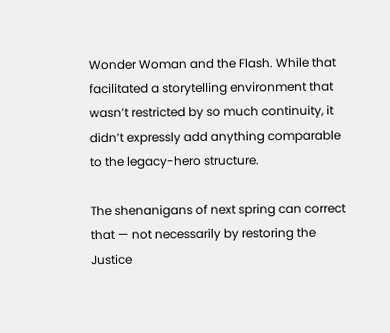Wonder Woman and the Flash. While that facilitated a storytelling environment that wasn’t restricted by so much continuity, it didn’t expressly add anything comparable to the legacy-hero structure.

The shenanigans of next spring can correct that — not necessarily by restoring the Justice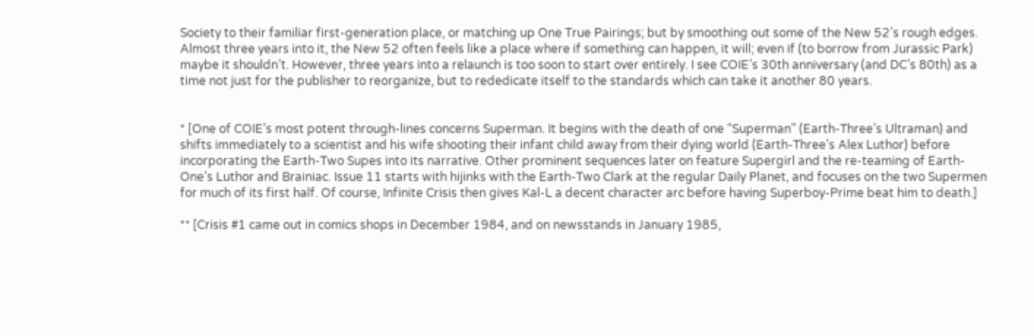Society to their familiar first-generation place, or matching up One True Pairings; but by smoothing out some of the New 52’s rough edges. Almost three years into it, the New 52 often feels like a place where if something can happen, it will; even if (to borrow from Jurassic Park) maybe it shouldn’t. However, three years into a relaunch is too soon to start over entirely. I see COIE’s 30th anniversary (and DC’s 80th) as a time not just for the publisher to reorganize, but to rededicate itself to the standards which can take it another 80 years.


* [One of COIE’s most potent through-lines concerns Superman. It begins with the death of one “Superman” (Earth-Three’s Ultraman) and shifts immediately to a scientist and his wife shooting their infant child away from their dying world (Earth-Three’s Alex Luthor) before incorporating the Earth-Two Supes into its narrative. Other prominent sequences later on feature Supergirl and the re-teaming of Earth-One’s Luthor and Brainiac. Issue 11 starts with hijinks with the Earth-Two Clark at the regular Daily Planet, and focuses on the two Supermen for much of its first half. Of course, Infinite Crisis then gives Kal-L a decent character arc before having Superboy-Prime beat him to death.]

** [Crisis #1 came out in comics shops in December 1984, and on newsstands in January 1985,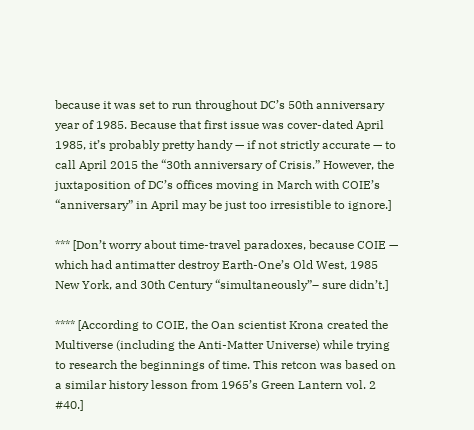because it was set to run throughout DC’s 50th anniversary year of 1985. Because that first issue was cover-dated April 1985, it’s probably pretty handy — if not strictly accurate — to call April 2015 the “30th anniversary of Crisis.” However, the juxtaposition of DC’s offices moving in March with COIE’s “anniversary” in April may be just too irresistible to ignore.]

*** [Don’t worry about time-travel paradoxes, because COIE — which had antimatter destroy Earth-One’s Old West, 1985 New York, and 30th Century “simultaneously”– sure didn’t.]

**** [According to COIE, the Oan scientist Krona created the Multiverse (including the Anti-Matter Universe) while trying to research the beginnings of time. This retcon was based on a similar history lesson from 1965’s Green Lantern vol. 2 #40.]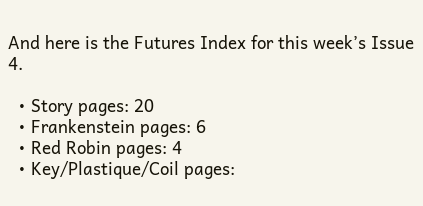And here is the Futures Index for this week’s Issue 4.

  • Story pages: 20
  • Frankenstein pages: 6
  • Red Robin pages: 4
  • Key/Plastique/Coil pages: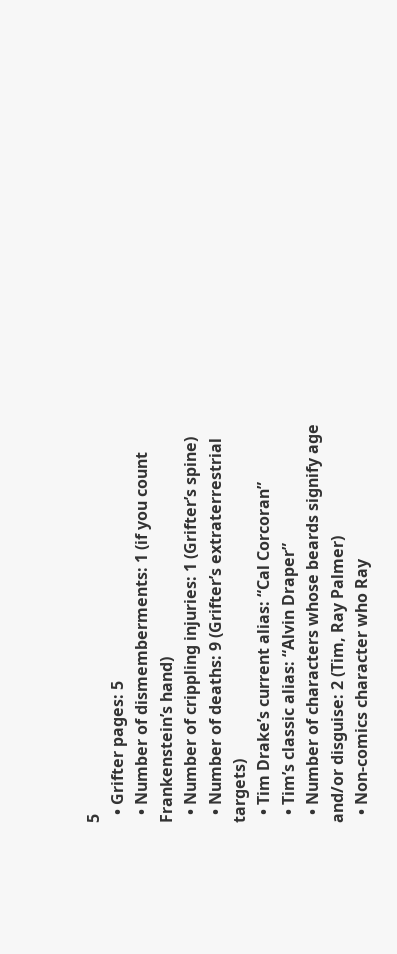5
  • Grifter pages: 5
  • Number of dismemberments: 1 (if you count Frankenstein’s hand)
  • Number of crippling injuries: 1 (Grifter’s spine)
  • Number of deaths: 9 (Grifter’s extraterrestrial targets)
  • Tim Drake’s current alias: “Cal Corcoran”
  • Tim’s classic alias: “Alvin Draper”
  • Number of characters whose beards signify age and/or disguise: 2 (Tim, Ray Palmer)
  • Non-comics character who Ray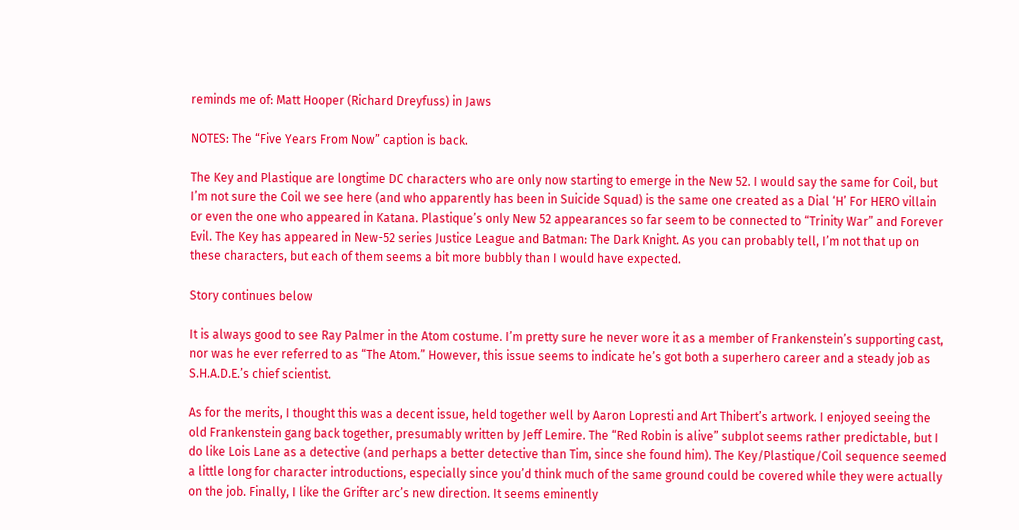reminds me of: Matt Hooper (Richard Dreyfuss) in Jaws

NOTES: The “Five Years From Now” caption is back.

The Key and Plastique are longtime DC characters who are only now starting to emerge in the New 52. I would say the same for Coil, but I’m not sure the Coil we see here (and who apparently has been in Suicide Squad) is the same one created as a Dial ‘H’ For HERO villain or even the one who appeared in Katana. Plastique’s only New 52 appearances so far seem to be connected to “Trinity War” and Forever Evil. The Key has appeared in New-52 series Justice League and Batman: The Dark Knight. As you can probably tell, I’m not that up on these characters, but each of them seems a bit more bubbly than I would have expected.

Story continues below

It is always good to see Ray Palmer in the Atom costume. I’m pretty sure he never wore it as a member of Frankenstein’s supporting cast, nor was he ever referred to as “The Atom.” However, this issue seems to indicate he’s got both a superhero career and a steady job as S.H.A.D.E.’s chief scientist.

As for the merits, I thought this was a decent issue, held together well by Aaron Lopresti and Art Thibert’s artwork. I enjoyed seeing the old Frankenstein gang back together, presumably written by Jeff Lemire. The “Red Robin is alive” subplot seems rather predictable, but I do like Lois Lane as a detective (and perhaps a better detective than Tim, since she found him). The Key/Plastique/Coil sequence seemed a little long for character introductions, especially since you’d think much of the same ground could be covered while they were actually on the job. Finally, I like the Grifter arc’s new direction. It seems eminently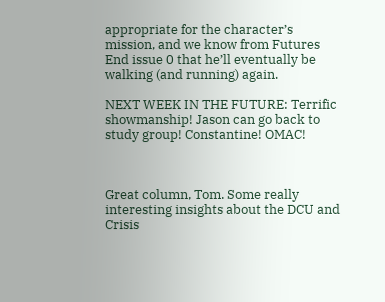appropriate for the character’s mission, and we know from Futures End issue 0 that he’ll eventually be walking (and running) again.

NEXT WEEK IN THE FUTURE: Terrific showmanship! Jason can go back to study group! Constantine! OMAC!



Great column, Tom. Some really interesting insights about the DCU and Crisis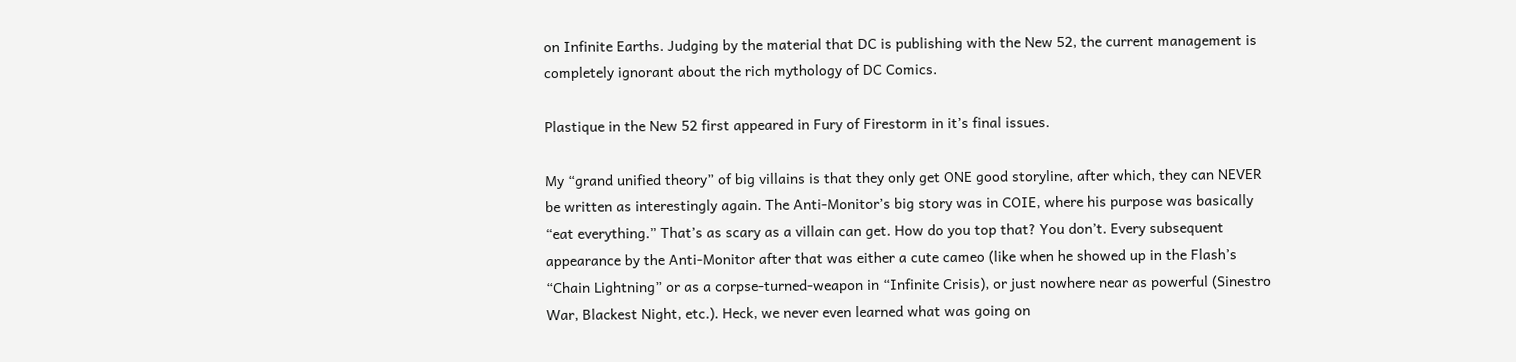on Infinite Earths. Judging by the material that DC is publishing with the New 52, the current management is completely ignorant about the rich mythology of DC Comics.

Plastique in the New 52 first appeared in Fury of Firestorm in it’s final issues.

My “grand unified theory” of big villains is that they only get ONE good storyline, after which, they can NEVER be written as interestingly again. The Anti-Monitor’s big story was in COIE, where his purpose was basically “eat everything.” That’s as scary as a villain can get. How do you top that? You don’t. Every subsequent appearance by the Anti-Monitor after that was either a cute cameo (like when he showed up in the Flash’s “Chain Lightning” or as a corpse-turned-weapon in “Infinite Crisis), or just nowhere near as powerful (Sinestro War, Blackest Night, etc.). Heck, we never even learned what was going on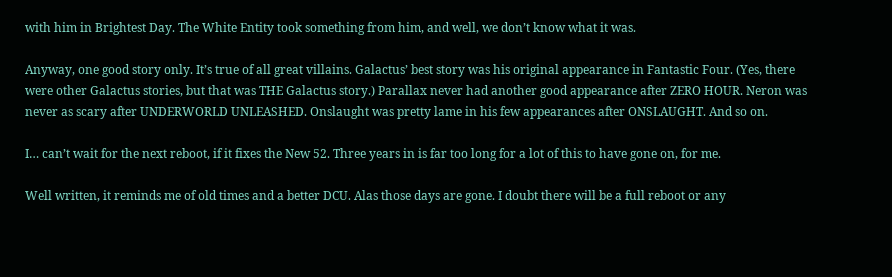with him in Brightest Day. The White Entity took something from him, and well, we don’t know what it was.

Anyway, one good story only. It’s true of all great villains. Galactus’ best story was his original appearance in Fantastic Four. (Yes, there were other Galactus stories, but that was THE Galactus story.) Parallax never had another good appearance after ZERO HOUR. Neron was never as scary after UNDERWORLD UNLEASHED. Onslaught was pretty lame in his few appearances after ONSLAUGHT. And so on.

I… can’t wait for the next reboot, if it fixes the New 52. Three years in is far too long for a lot of this to have gone on, for me.

Well written, it reminds me of old times and a better DCU. Alas those days are gone. I doubt there will be a full reboot or any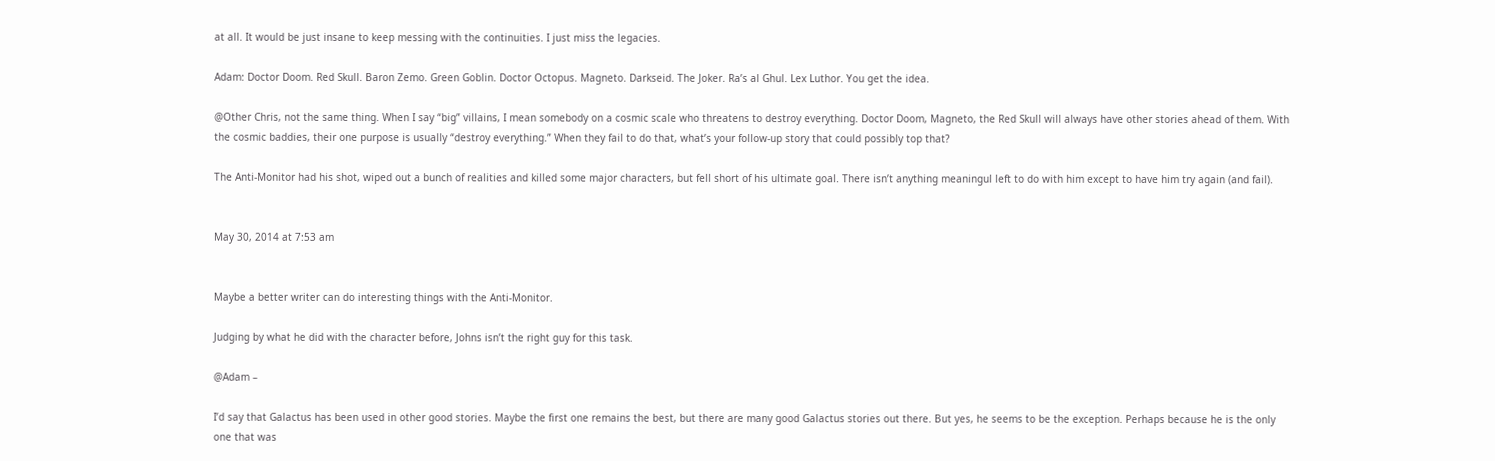at all. It would be just insane to keep messing with the continuities. I just miss the legacies.

Adam: Doctor Doom. Red Skull. Baron Zemo. Green Goblin. Doctor Octopus. Magneto. Darkseid. The Joker. Ra’s al Ghul. Lex Luthor. You get the idea.

@Other Chris, not the same thing. When I say “big” villains, I mean somebody on a cosmic scale who threatens to destroy everything. Doctor Doom, Magneto, the Red Skull will always have other stories ahead of them. With the cosmic baddies, their one purpose is usually “destroy everything.” When they fail to do that, what’s your follow-up story that could possibly top that?

The Anti-Monitor had his shot, wiped out a bunch of realities and killed some major characters, but fell short of his ultimate goal. There isn’t anything meaningul left to do with him except to have him try again (and fail).


May 30, 2014 at 7:53 am


Maybe a better writer can do interesting things with the Anti-Monitor.

Judging by what he did with the character before, Johns isn’t the right guy for this task.

@Adam –

I’d say that Galactus has been used in other good stories. Maybe the first one remains the best, but there are many good Galactus stories out there. But yes, he seems to be the exception. Perhaps because he is the only one that was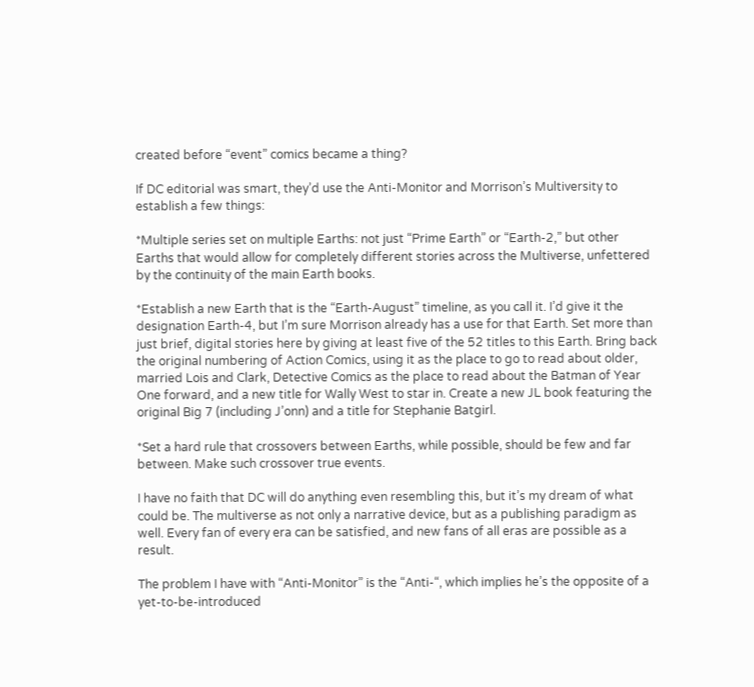created before “event” comics became a thing?

If DC editorial was smart, they’d use the Anti-Monitor and Morrison’s Multiversity to establish a few things:

*Multiple series set on multiple Earths: not just “Prime Earth” or “Earth-2,” but other Earths that would allow for completely different stories across the Multiverse, unfettered by the continuity of the main Earth books.

*Establish a new Earth that is the “Earth-August” timeline, as you call it. I’d give it the designation Earth-4, but I’m sure Morrison already has a use for that Earth. Set more than just brief, digital stories here by giving at least five of the 52 titles to this Earth. Bring back the original numbering of Action Comics, using it as the place to go to read about older, married Lois and Clark, Detective Comics as the place to read about the Batman of Year One forward, and a new title for Wally West to star in. Create a new JL book featuring the original Big 7 (including J’onn) and a title for Stephanie Batgirl.

*Set a hard rule that crossovers between Earths, while possible, should be few and far between. Make such crossover true events.

I have no faith that DC will do anything even resembling this, but it’s my dream of what could be. The multiverse as not only a narrative device, but as a publishing paradigm as well. Every fan of every era can be satisfied, and new fans of all eras are possible as a result.

The problem I have with “Anti-Monitor” is the “Anti-“, which implies he’s the opposite of a yet-to-be-introduced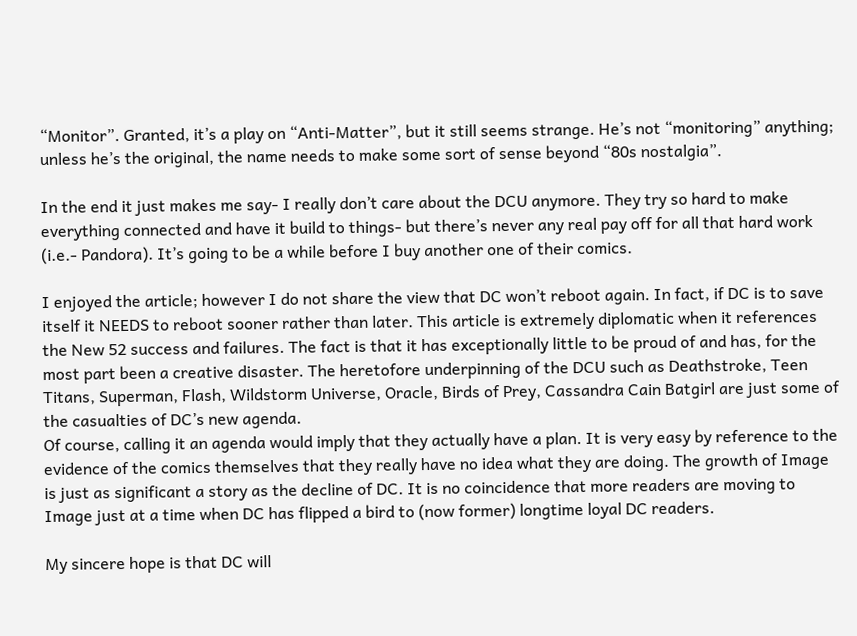“Monitor”. Granted, it’s a play on “Anti-Matter”, but it still seems strange. He’s not “monitoring” anything; unless he’s the original, the name needs to make some sort of sense beyond “80s nostalgia”.

In the end it just makes me say- I really don’t care about the DCU anymore. They try so hard to make everything connected and have it build to things- but there’s never any real pay off for all that hard work (i.e.- Pandora). It’s going to be a while before I buy another one of their comics.

I enjoyed the article; however I do not share the view that DC won’t reboot again. In fact, if DC is to save itself it NEEDS to reboot sooner rather than later. This article is extremely diplomatic when it references the New 52 success and failures. The fact is that it has exceptionally little to be proud of and has, for the most part been a creative disaster. The heretofore underpinning of the DCU such as Deathstroke, Teen Titans, Superman, Flash, Wildstorm Universe, Oracle, Birds of Prey, Cassandra Cain Batgirl are just some of the casualties of DC’s new agenda.
Of course, calling it an agenda would imply that they actually have a plan. It is very easy by reference to the evidence of the comics themselves that they really have no idea what they are doing. The growth of Image is just as significant a story as the decline of DC. It is no coincidence that more readers are moving to Image just at a time when DC has flipped a bird to (now former) longtime loyal DC readers.

My sincere hope is that DC will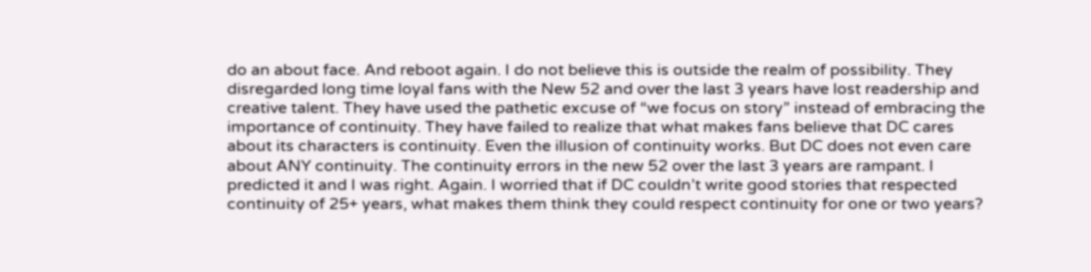do an about face. And reboot again. I do not believe this is outside the realm of possibility. They disregarded long time loyal fans with the New 52 and over the last 3 years have lost readership and creative talent. They have used the pathetic excuse of “we focus on story” instead of embracing the importance of continuity. They have failed to realize that what makes fans believe that DC cares about its characters is continuity. Even the illusion of continuity works. But DC does not even care about ANY continuity. The continuity errors in the new 52 over the last 3 years are rampant. I predicted it and I was right. Again. I worried that if DC couldn’t write good stories that respected continuity of 25+ years, what makes them think they could respect continuity for one or two years?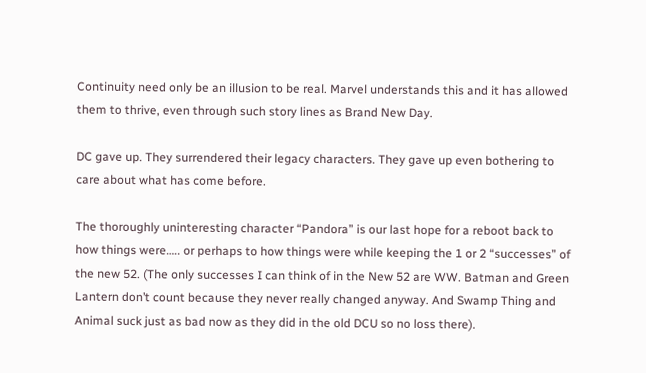Continuity need only be an illusion to be real. Marvel understands this and it has allowed them to thrive, even through such story lines as Brand New Day.

DC gave up. They surrendered their legacy characters. They gave up even bothering to care about what has come before.

The thoroughly uninteresting character “Pandora” is our last hope for a reboot back to how things were….. or perhaps to how things were while keeping the 1 or 2 “successes” of the new 52. (The only successes I can think of in the New 52 are WW. Batman and Green Lantern don’t count because they never really changed anyway. And Swamp Thing and Animal suck just as bad now as they did in the old DCU so no loss there).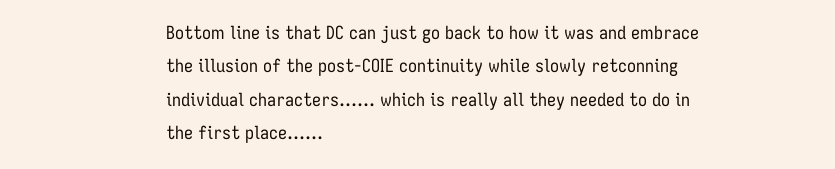Bottom line is that DC can just go back to how it was and embrace the illusion of the post-COIE continuity while slowly retconning individual characters…… which is really all they needed to do in the first place……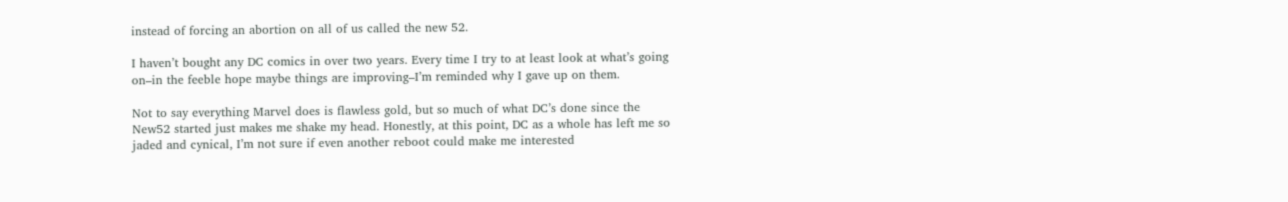instead of forcing an abortion on all of us called the new 52.

I haven’t bought any DC comics in over two years. Every time I try to at least look at what’s going on–in the feeble hope maybe things are improving–I’m reminded why I gave up on them.

Not to say everything Marvel does is flawless gold, but so much of what DC’s done since the New52 started just makes me shake my head. Honestly, at this point, DC as a whole has left me so jaded and cynical, I’m not sure if even another reboot could make me interested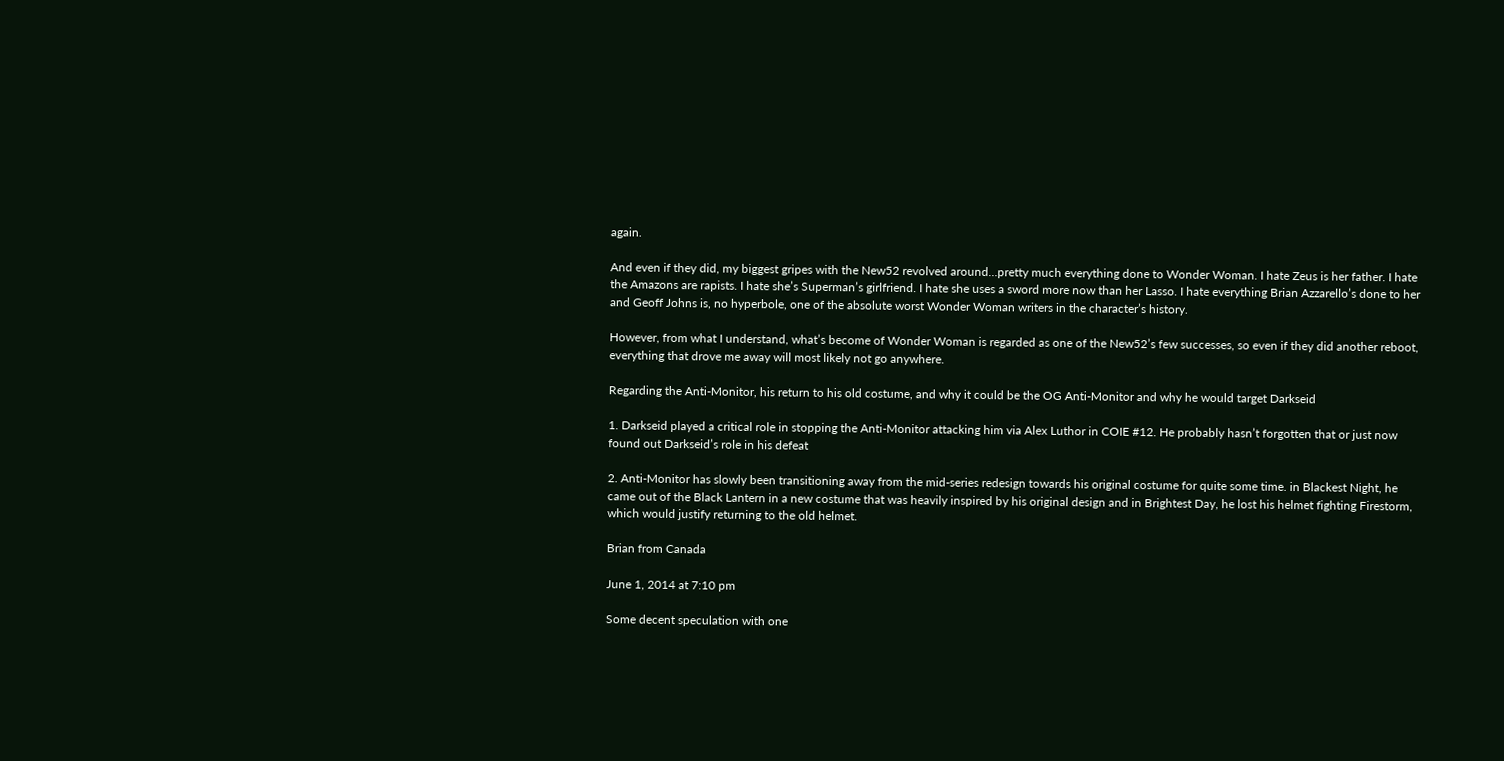again.

And even if they did, my biggest gripes with the New52 revolved around…pretty much everything done to Wonder Woman. I hate Zeus is her father. I hate the Amazons are rapists. I hate she’s Superman’s girlfriend. I hate she uses a sword more now than her Lasso. I hate everything Brian Azzarello’s done to her and Geoff Johns is, no hyperbole, one of the absolute worst Wonder Woman writers in the character’s history.

However, from what I understand, what’s become of Wonder Woman is regarded as one of the New52’s few successes, so even if they did another reboot, everything that drove me away will most likely not go anywhere.

Regarding the Anti-Monitor, his return to his old costume, and why it could be the OG Anti-Monitor and why he would target Darkseid

1. Darkseid played a critical role in stopping the Anti-Monitor attacking him via Alex Luthor in COIE #12. He probably hasn’t forgotten that or just now found out Darkseid’s role in his defeat

2. Anti-Monitor has slowly been transitioning away from the mid-series redesign towards his original costume for quite some time. in Blackest Night, he came out of the Black Lantern in a new costume that was heavily inspired by his original design and in Brightest Day, he lost his helmet fighting Firestorm, which would justify returning to the old helmet.

Brian from Canada

June 1, 2014 at 7:10 pm

Some decent speculation with one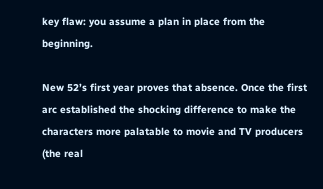key flaw: you assume a plan in place from the beginning.

New 52’s first year proves that absence. Once the first arc established the shocking difference to make the characters more palatable to movie and TV producers (the real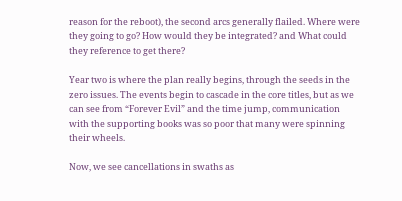reason for the reboot), the second arcs generally flailed. Where were they going to go? How would they be integrated? and What could they reference to get there?

Year two is where the plan really begins, through the seeds in the zero issues. The events begin to cascade in the core titles, but as we can see from “Forever Evil” and the time jump, communication with the supporting books was so poor that many were spinning their wheels.

Now, we see cancellations in swaths as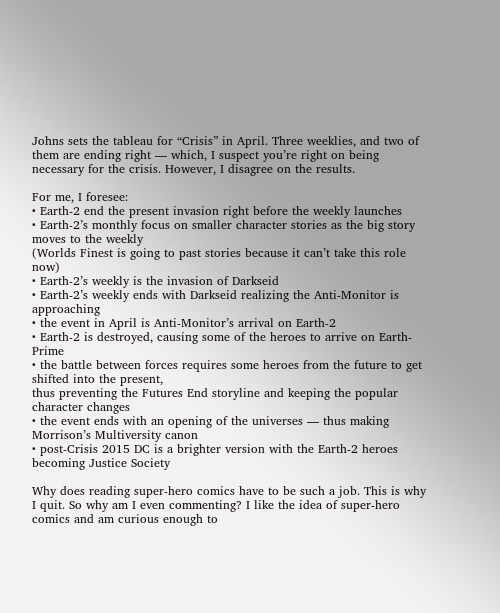Johns sets the tableau for “Crisis” in April. Three weeklies, and two of them are ending right — which, I suspect you’re right on being necessary for the crisis. However, I disagree on the results.

For me, I foresee:
• Earth-2 end the present invasion right before the weekly launches
• Earth-2’s monthly focus on smaller character stories as the big story moves to the weekly
(Worlds Finest is going to past stories because it can’t take this role now)
• Earth-2’s weekly is the invasion of Darkseid
• Earth-2’s weekly ends with Darkseid realizing the Anti-Monitor is approaching
• the event in April is Anti-Monitor’s arrival on Earth-2
• Earth-2 is destroyed, causing some of the heroes to arrive on Earth-Prime
• the battle between forces requires some heroes from the future to get shifted into the present,
thus preventing the Futures End storyline and keeping the popular character changes
• the event ends with an opening of the universes — thus making Morrison’s Multiversity canon
• post-Crisis 2015 DC is a brighter version with the Earth-2 heroes becoming Justice Society

Why does reading super-hero comics have to be such a job. This is why I quit. So why am I even commenting? I like the idea of super-hero comics and am curious enough to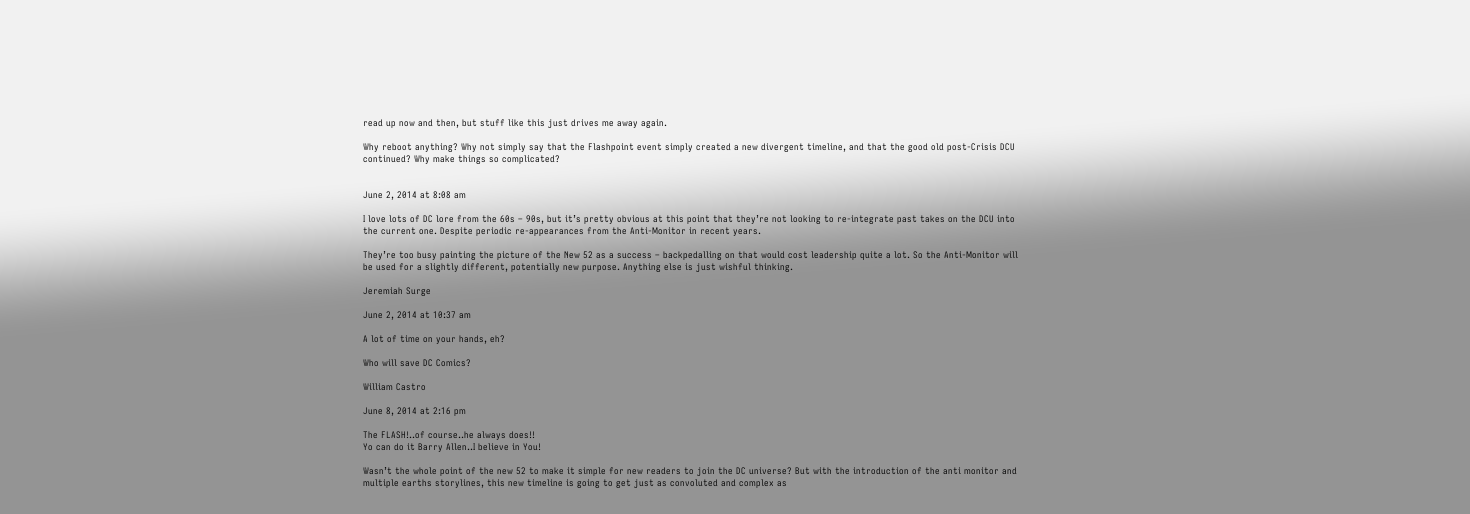read up now and then, but stuff like this just drives me away again.

Why reboot anything? Why not simply say that the Flashpoint event simply created a new divergent timeline, and that the good old post-Crisis DCU continued? Why make things so complicated?


June 2, 2014 at 8:08 am

I love lots of DC lore from the 60s – 90s, but it’s pretty obvious at this point that they’re not looking to re-integrate past takes on the DCU into the current one. Despite periodic re-appearances from the Anti-Monitor in recent years.

They’re too busy painting the picture of the New 52 as a success – backpedalling on that would cost leadership quite a lot. So the Anti-Monitor will be used for a slightly different, potentially new purpose. Anything else is just wishful thinking.

Jeremiah Surge

June 2, 2014 at 10:37 am

A lot of time on your hands, eh?

Who will save DC Comics?

William Castro

June 8, 2014 at 2:16 pm

The FLASH!..of course..he always does!!
Yo can do it Barry Allen..I believe in You!

Wasn’t the whole point of the new 52 to make it simple for new readers to join the DC universe? But with the introduction of the anti monitor and multiple earths storylines, this new timeline is going to get just as convoluted and complex as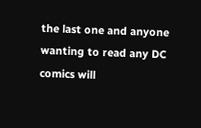the last one and anyone wanting to read any DC comics will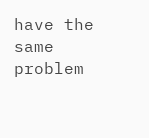have the same problem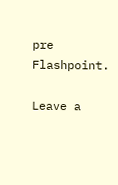pre Flashpoint.

Leave a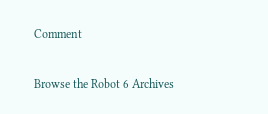Comment


Browse the Robot 6 Archives